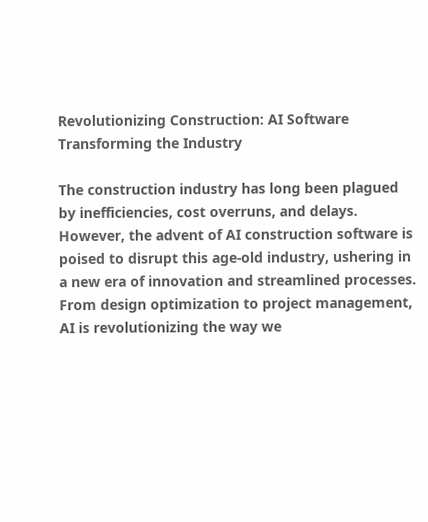Revolutionizing Construction: AI Software Transforming the Industry

The construction industry has long been plagued by inefficiencies, cost overruns, and delays. However, the advent of AI construction software is poised to disrupt this age-old industry, ushering in a new era of innovation and streamlined processes. From design optimization to project management, AI is revolutionizing the way we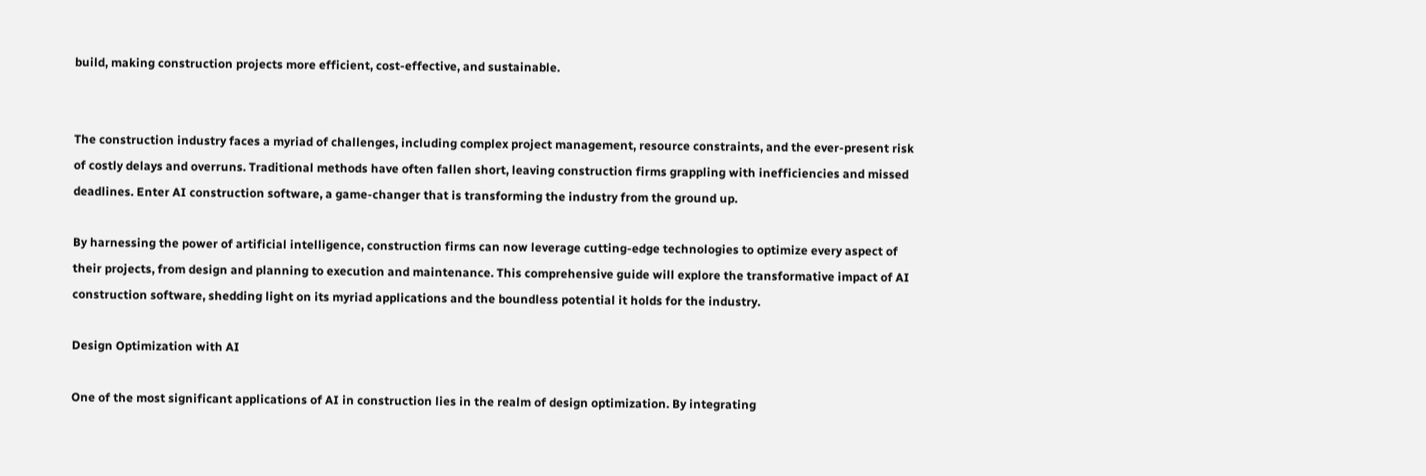build, making construction projects more efficient, cost-effective, and sustainable.


The construction industry faces a myriad of challenges, including complex project management, resource constraints, and the ever-present risk of costly delays and overruns. Traditional methods have often fallen short, leaving construction firms grappling with inefficiencies and missed deadlines. Enter AI construction software, a game-changer that is transforming the industry from the ground up.

By harnessing the power of artificial intelligence, construction firms can now leverage cutting-edge technologies to optimize every aspect of their projects, from design and planning to execution and maintenance. This comprehensive guide will explore the transformative impact of AI construction software, shedding light on its myriad applications and the boundless potential it holds for the industry.

Design Optimization with AI

One of the most significant applications of AI in construction lies in the realm of design optimization. By integrating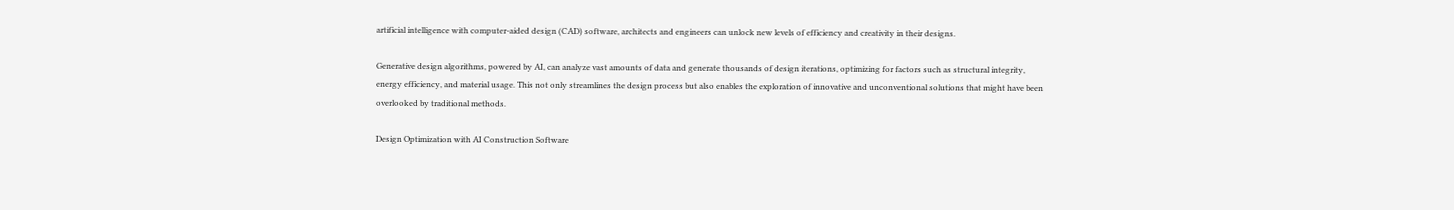artificial intelligence with computer-aided design (CAD) software, architects and engineers can unlock new levels of efficiency and creativity in their designs.

Generative design algorithms, powered by AI, can analyze vast amounts of data and generate thousands of design iterations, optimizing for factors such as structural integrity, energy efficiency, and material usage. This not only streamlines the design process but also enables the exploration of innovative and unconventional solutions that might have been overlooked by traditional methods.

Design Optimization with AI Construction Software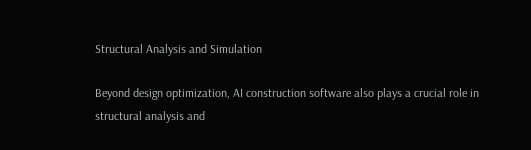Structural Analysis and Simulation

Beyond design optimization, AI construction software also plays a crucial role in structural analysis and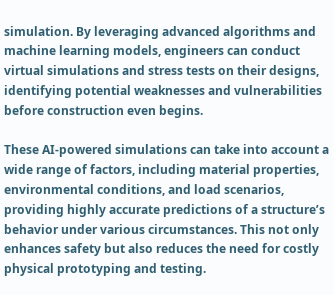simulation. By leveraging advanced algorithms and machine learning models, engineers can conduct virtual simulations and stress tests on their designs, identifying potential weaknesses and vulnerabilities before construction even begins.

These AI-powered simulations can take into account a wide range of factors, including material properties, environmental conditions, and load scenarios, providing highly accurate predictions of a structure’s behavior under various circumstances. This not only enhances safety but also reduces the need for costly physical prototyping and testing.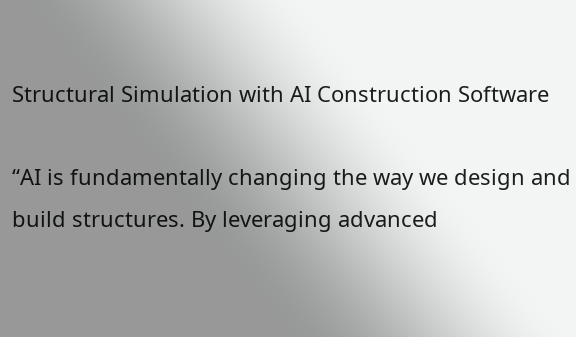Structural Simulation with AI Construction Software

“AI is fundamentally changing the way we design and build structures. By leveraging advanced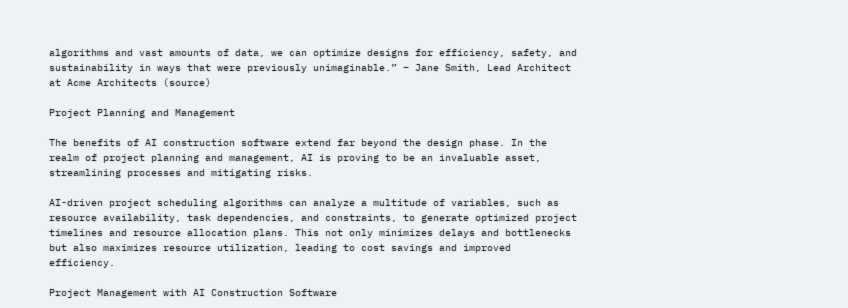algorithms and vast amounts of data, we can optimize designs for efficiency, safety, and sustainability in ways that were previously unimaginable.” – Jane Smith, Lead Architect at Acme Architects (source)

Project Planning and Management

The benefits of AI construction software extend far beyond the design phase. In the realm of project planning and management, AI is proving to be an invaluable asset, streamlining processes and mitigating risks.

AI-driven project scheduling algorithms can analyze a multitude of variables, such as resource availability, task dependencies, and constraints, to generate optimized project timelines and resource allocation plans. This not only minimizes delays and bottlenecks but also maximizes resource utilization, leading to cost savings and improved efficiency.

Project Management with AI Construction Software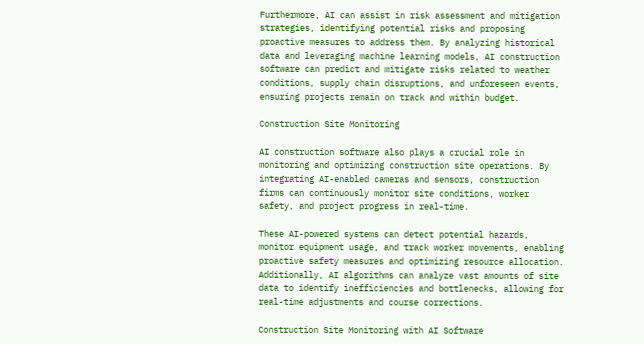Furthermore, AI can assist in risk assessment and mitigation strategies, identifying potential risks and proposing proactive measures to address them. By analyzing historical data and leveraging machine learning models, AI construction software can predict and mitigate risks related to weather conditions, supply chain disruptions, and unforeseen events, ensuring projects remain on track and within budget.

Construction Site Monitoring

AI construction software also plays a crucial role in monitoring and optimizing construction site operations. By integrating AI-enabled cameras and sensors, construction firms can continuously monitor site conditions, worker safety, and project progress in real-time.

These AI-powered systems can detect potential hazards, monitor equipment usage, and track worker movements, enabling proactive safety measures and optimizing resource allocation. Additionally, AI algorithms can analyze vast amounts of site data to identify inefficiencies and bottlenecks, allowing for real-time adjustments and course corrections.

Construction Site Monitoring with AI Software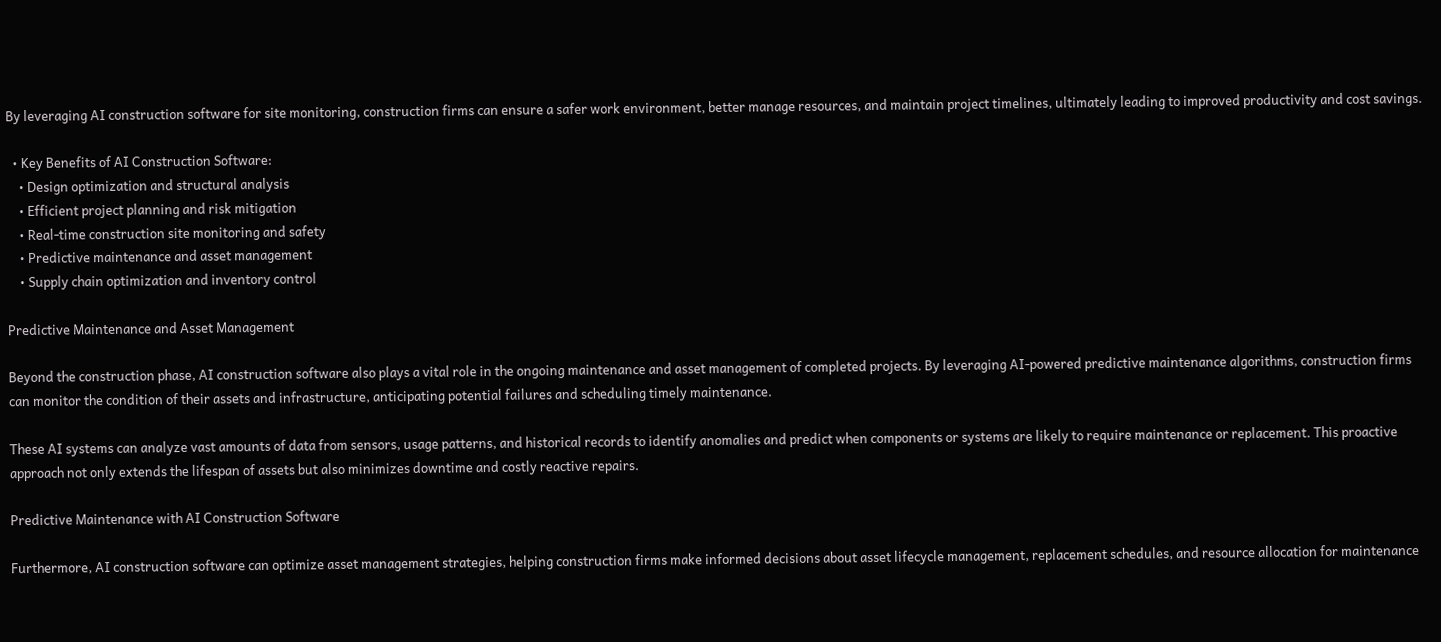By leveraging AI construction software for site monitoring, construction firms can ensure a safer work environment, better manage resources, and maintain project timelines, ultimately leading to improved productivity and cost savings.

  • Key Benefits of AI Construction Software:
    • Design optimization and structural analysis
    • Efficient project planning and risk mitigation
    • Real-time construction site monitoring and safety
    • Predictive maintenance and asset management
    • Supply chain optimization and inventory control

Predictive Maintenance and Asset Management

Beyond the construction phase, AI construction software also plays a vital role in the ongoing maintenance and asset management of completed projects. By leveraging AI-powered predictive maintenance algorithms, construction firms can monitor the condition of their assets and infrastructure, anticipating potential failures and scheduling timely maintenance.

These AI systems can analyze vast amounts of data from sensors, usage patterns, and historical records to identify anomalies and predict when components or systems are likely to require maintenance or replacement. This proactive approach not only extends the lifespan of assets but also minimizes downtime and costly reactive repairs.

Predictive Maintenance with AI Construction Software

Furthermore, AI construction software can optimize asset management strategies, helping construction firms make informed decisions about asset lifecycle management, replacement schedules, and resource allocation for maintenance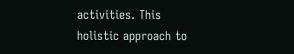activities. This holistic approach to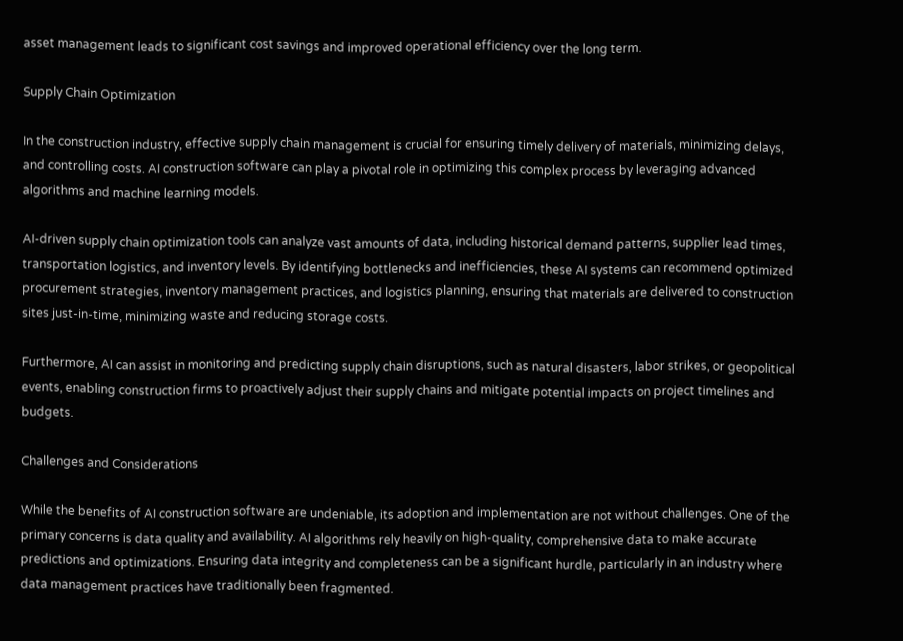asset management leads to significant cost savings and improved operational efficiency over the long term.

Supply Chain Optimization

In the construction industry, effective supply chain management is crucial for ensuring timely delivery of materials, minimizing delays, and controlling costs. AI construction software can play a pivotal role in optimizing this complex process by leveraging advanced algorithms and machine learning models.

AI-driven supply chain optimization tools can analyze vast amounts of data, including historical demand patterns, supplier lead times, transportation logistics, and inventory levels. By identifying bottlenecks and inefficiencies, these AI systems can recommend optimized procurement strategies, inventory management practices, and logistics planning, ensuring that materials are delivered to construction sites just-in-time, minimizing waste and reducing storage costs.

Furthermore, AI can assist in monitoring and predicting supply chain disruptions, such as natural disasters, labor strikes, or geopolitical events, enabling construction firms to proactively adjust their supply chains and mitigate potential impacts on project timelines and budgets.

Challenges and Considerations

While the benefits of AI construction software are undeniable, its adoption and implementation are not without challenges. One of the primary concerns is data quality and availability. AI algorithms rely heavily on high-quality, comprehensive data to make accurate predictions and optimizations. Ensuring data integrity and completeness can be a significant hurdle, particularly in an industry where data management practices have traditionally been fragmented.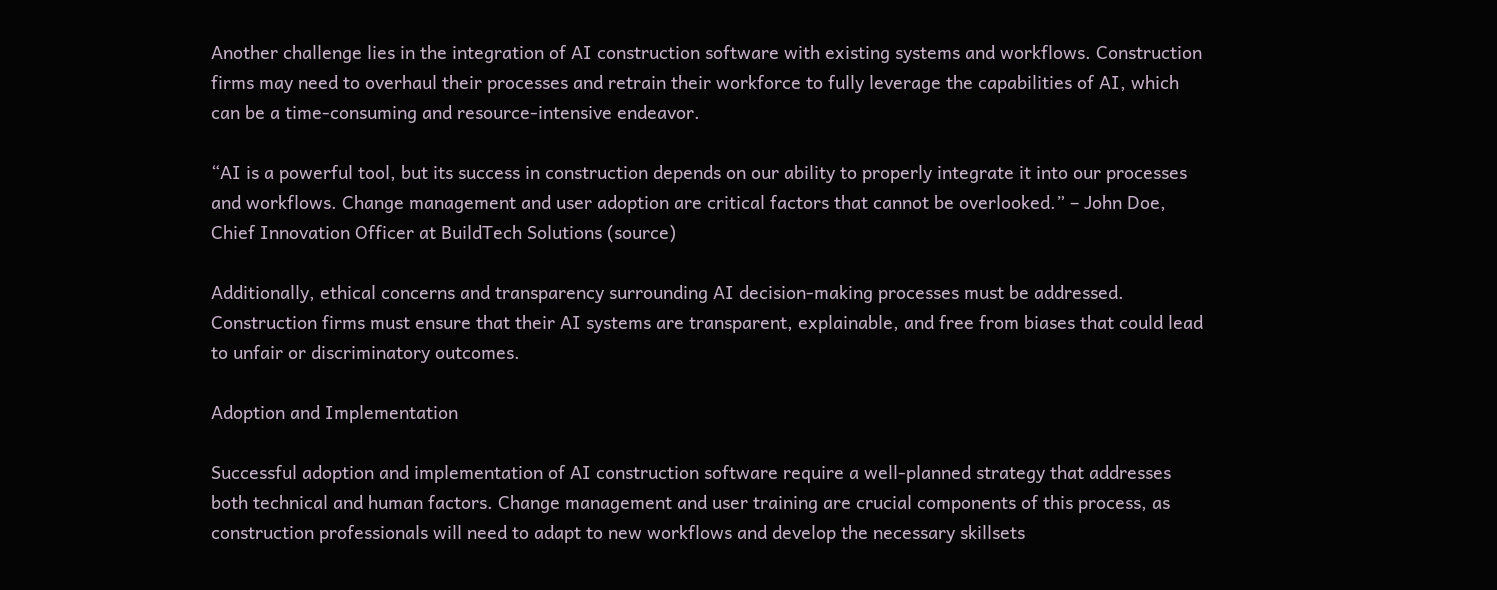Another challenge lies in the integration of AI construction software with existing systems and workflows. Construction firms may need to overhaul their processes and retrain their workforce to fully leverage the capabilities of AI, which can be a time-consuming and resource-intensive endeavor.

“AI is a powerful tool, but its success in construction depends on our ability to properly integrate it into our processes and workflows. Change management and user adoption are critical factors that cannot be overlooked.” – John Doe, Chief Innovation Officer at BuildTech Solutions (source)

Additionally, ethical concerns and transparency surrounding AI decision-making processes must be addressed. Construction firms must ensure that their AI systems are transparent, explainable, and free from biases that could lead to unfair or discriminatory outcomes.

Adoption and Implementation

Successful adoption and implementation of AI construction software require a well-planned strategy that addresses both technical and human factors. Change management and user training are crucial components of this process, as construction professionals will need to adapt to new workflows and develop the necessary skillsets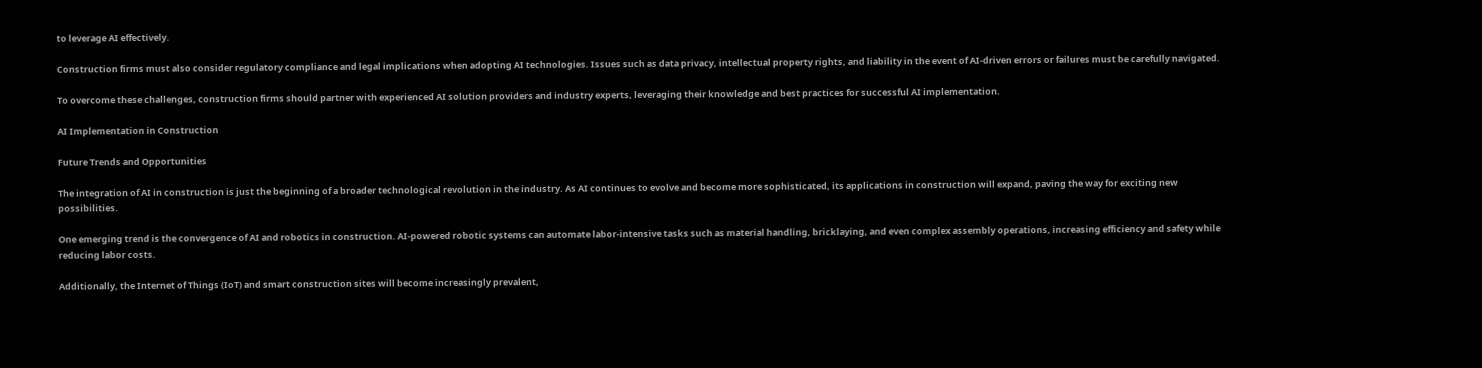to leverage AI effectively.

Construction firms must also consider regulatory compliance and legal implications when adopting AI technologies. Issues such as data privacy, intellectual property rights, and liability in the event of AI-driven errors or failures must be carefully navigated.

To overcome these challenges, construction firms should partner with experienced AI solution providers and industry experts, leveraging their knowledge and best practices for successful AI implementation.

AI Implementation in Construction

Future Trends and Opportunities

The integration of AI in construction is just the beginning of a broader technological revolution in the industry. As AI continues to evolve and become more sophisticated, its applications in construction will expand, paving the way for exciting new possibilities.

One emerging trend is the convergence of AI and robotics in construction. AI-powered robotic systems can automate labor-intensive tasks such as material handling, bricklaying, and even complex assembly operations, increasing efficiency and safety while reducing labor costs.

Additionally, the Internet of Things (IoT) and smart construction sites will become increasingly prevalent,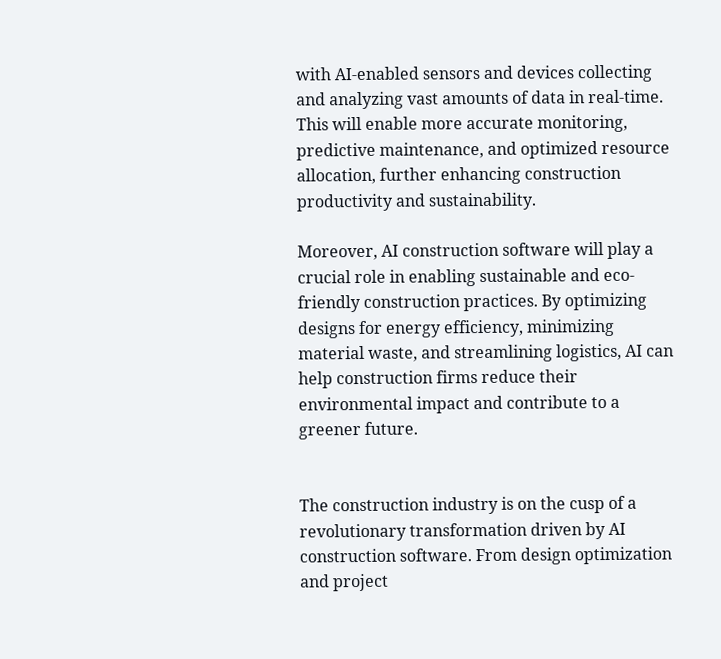with AI-enabled sensors and devices collecting and analyzing vast amounts of data in real-time. This will enable more accurate monitoring, predictive maintenance, and optimized resource allocation, further enhancing construction productivity and sustainability.

Moreover, AI construction software will play a crucial role in enabling sustainable and eco-friendly construction practices. By optimizing designs for energy efficiency, minimizing material waste, and streamlining logistics, AI can help construction firms reduce their environmental impact and contribute to a greener future.


The construction industry is on the cusp of a revolutionary transformation driven by AI construction software. From design optimization and project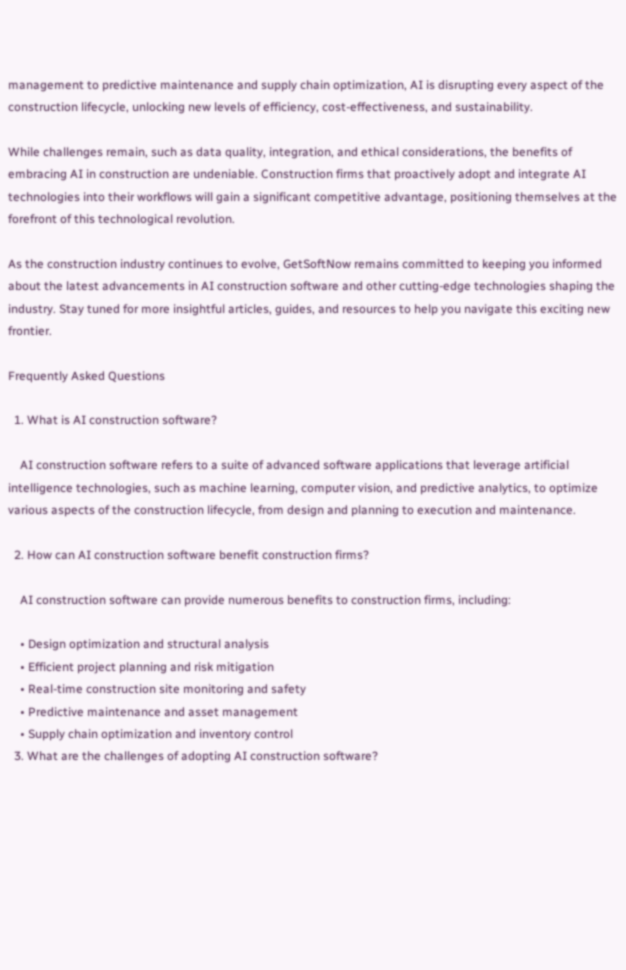management to predictive maintenance and supply chain optimization, AI is disrupting every aspect of the construction lifecycle, unlocking new levels of efficiency, cost-effectiveness, and sustainability.

While challenges remain, such as data quality, integration, and ethical considerations, the benefits of embracing AI in construction are undeniable. Construction firms that proactively adopt and integrate AI technologies into their workflows will gain a significant competitive advantage, positioning themselves at the forefront of this technological revolution.

As the construction industry continues to evolve, GetSoftNow remains committed to keeping you informed about the latest advancements in AI construction software and other cutting-edge technologies shaping the industry. Stay tuned for more insightful articles, guides, and resources to help you navigate this exciting new frontier.

Frequently Asked Questions

  1. What is AI construction software?

    AI construction software refers to a suite of advanced software applications that leverage artificial intelligence technologies, such as machine learning, computer vision, and predictive analytics, to optimize various aspects of the construction lifecycle, from design and planning to execution and maintenance.

  2. How can AI construction software benefit construction firms?

    AI construction software can provide numerous benefits to construction firms, including:

    • Design optimization and structural analysis
    • Efficient project planning and risk mitigation
    • Real-time construction site monitoring and safety
    • Predictive maintenance and asset management
    • Supply chain optimization and inventory control
  3. What are the challenges of adopting AI construction software?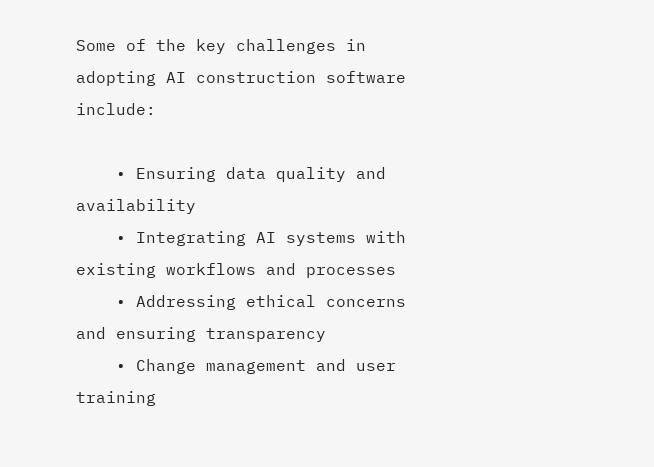Some of the key challenges in adopting AI construction software include:

    • Ensuring data quality and availability
    • Integrating AI systems with existing workflows and processes
    • Addressing ethical concerns and ensuring transparency
    • Change management and user training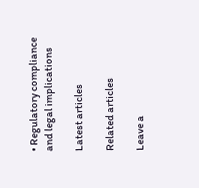• Regulatory compliance and legal implications

Latest articles

Related articles

Leave a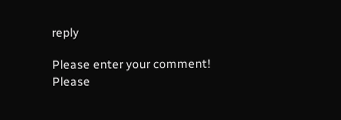reply

Please enter your comment!
Please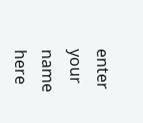enter your name here